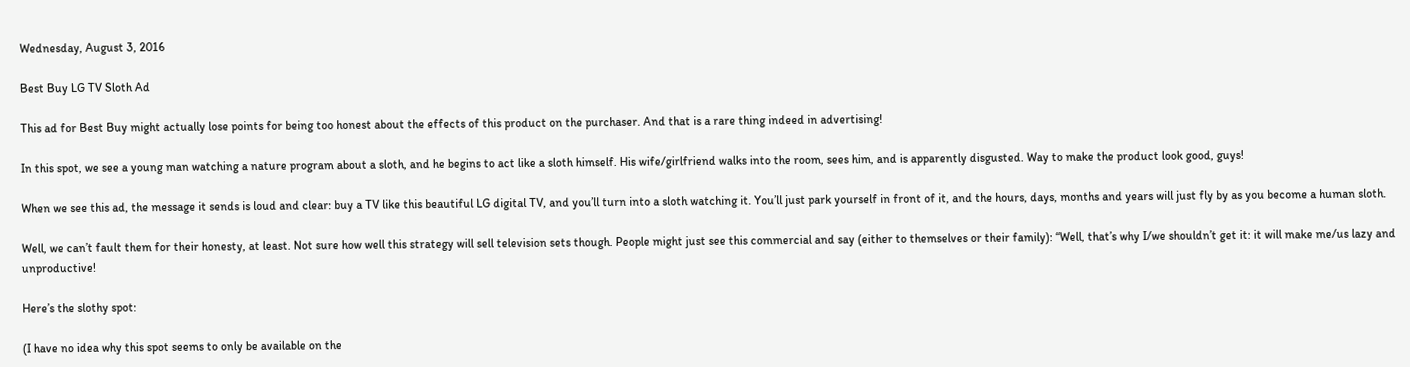Wednesday, August 3, 2016

Best Buy LG TV Sloth Ad

This ad for Best Buy might actually lose points for being too honest about the effects of this product on the purchaser. And that is a rare thing indeed in advertising!

In this spot, we see a young man watching a nature program about a sloth, and he begins to act like a sloth himself. His wife/girlfriend walks into the room, sees him, and is apparently disgusted. Way to make the product look good, guys!

When we see this ad, the message it sends is loud and clear: buy a TV like this beautiful LG digital TV, and you’ll turn into a sloth watching it. You’ll just park yourself in front of it, and the hours, days, months and years will just fly by as you become a human sloth.

Well, we can’t fault them for their honesty, at least. Not sure how well this strategy will sell television sets though. People might just see this commercial and say (either to themselves or their family): “Well, that’s why I/we shouldn’t get it: it will make me/us lazy and unproductive!

Here’s the slothy spot:

(I have no idea why this spot seems to only be available on the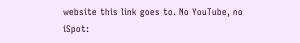website this link goes to. No YouTube, no iSpot: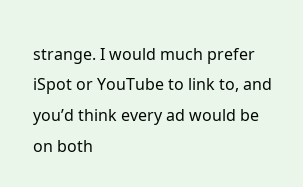strange. I would much prefer iSpot or YouTube to link to, and you’d think every ad would be on both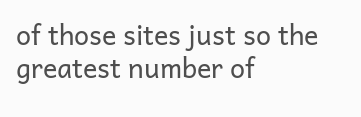of those sites just so the greatest number of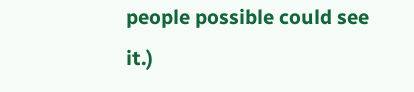people possible could see it.)